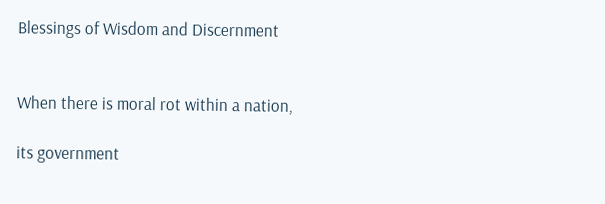Blessings of Wisdom and Discernment


When there is moral rot within a nation,

its government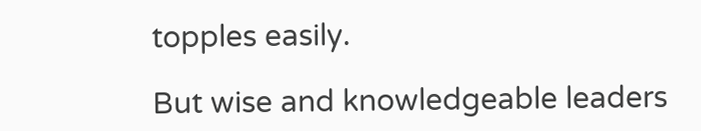topples easily.

But wise and knowledgeable leaders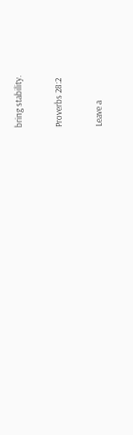bring stability.

Proverbs 28:2

Leave a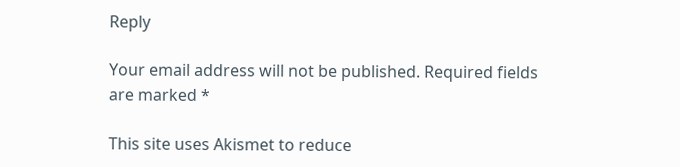Reply

Your email address will not be published. Required fields are marked *

This site uses Akismet to reduce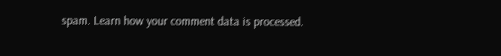spam. Learn how your comment data is processed.